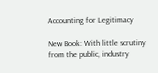Accounting for Legitimacy

New Book: With little scrutiny from the public, industry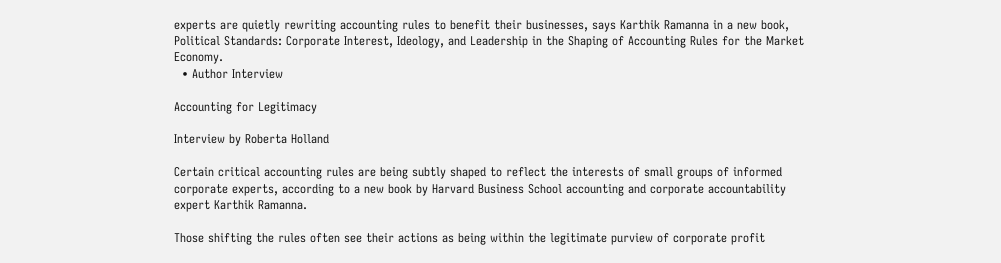experts are quietly rewriting accounting rules to benefit their businesses, says Karthik Ramanna in a new book, Political Standards: Corporate Interest, Ideology, and Leadership in the Shaping of Accounting Rules for the Market Economy.
  • Author Interview

Accounting for Legitimacy

Interview by Roberta Holland

Certain critical accounting rules are being subtly shaped to reflect the interests of small groups of informed corporate experts, according to a new book by Harvard Business School accounting and corporate accountability expert Karthik Ramanna.

Those shifting the rules often see their actions as being within the legitimate purview of corporate profit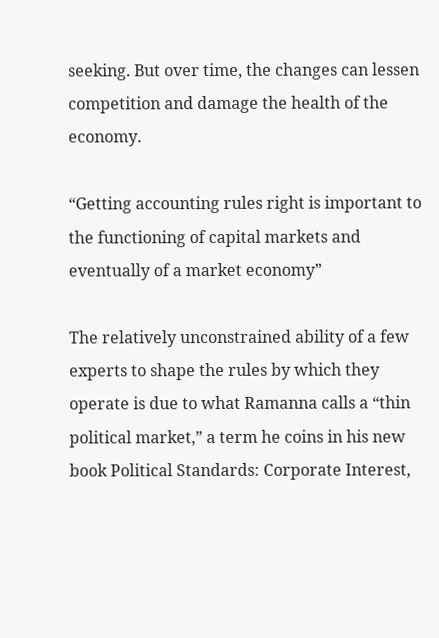seeking. But over time, the changes can lessen competition and damage the health of the economy.

“Getting accounting rules right is important to the functioning of capital markets and eventually of a market economy”

The relatively unconstrained ability of a few experts to shape the rules by which they operate is due to what Ramanna calls a “thin political market,” a term he coins in his new book Political Standards: Corporate Interest,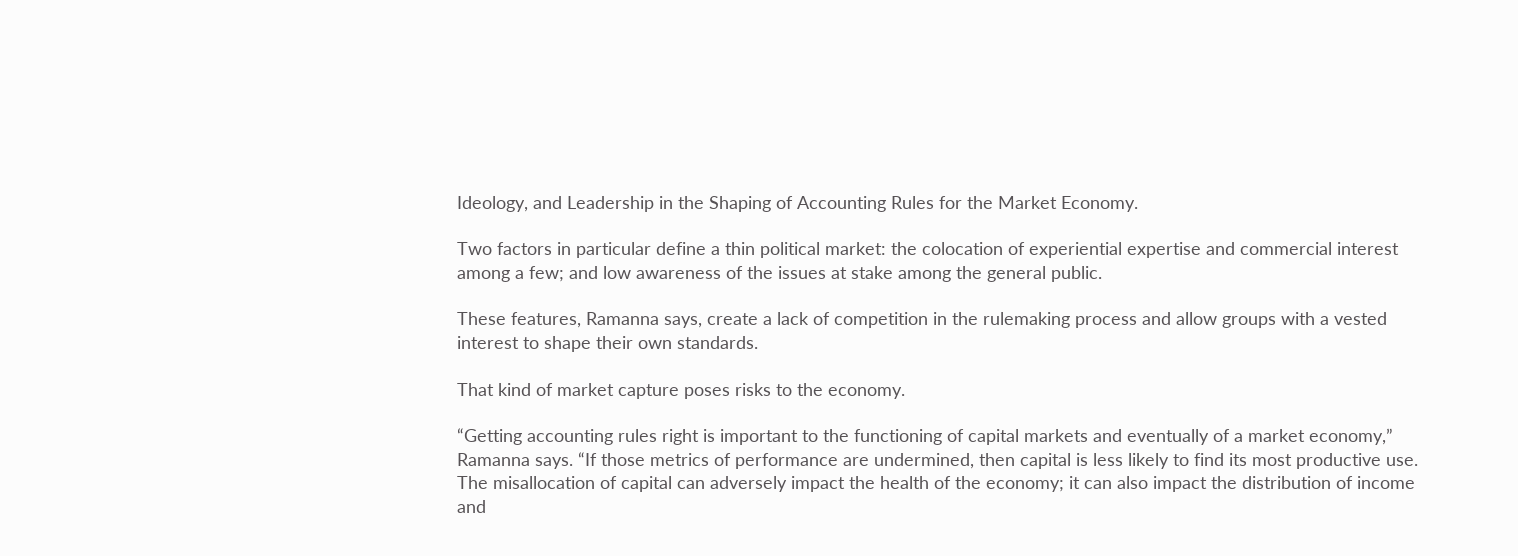Ideology, and Leadership in the Shaping of Accounting Rules for the Market Economy.

Two factors in particular define a thin political market: the colocation of experiential expertise and commercial interest among a few; and low awareness of the issues at stake among the general public.

These features, Ramanna says, create a lack of competition in the rulemaking process and allow groups with a vested interest to shape their own standards.

That kind of market capture poses risks to the economy.

“Getting accounting rules right is important to the functioning of capital markets and eventually of a market economy,” Ramanna says. “If those metrics of performance are undermined, then capital is less likely to find its most productive use. The misallocation of capital can adversely impact the health of the economy; it can also impact the distribution of income and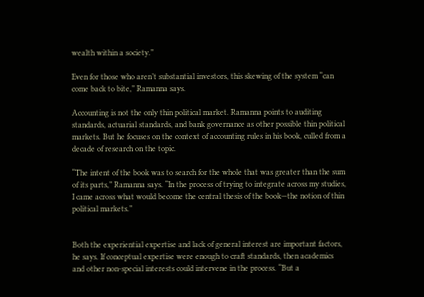wealth within a society.”

Even for those who aren’t substantial investors, this skewing of the system “can come back to bite,” Ramanna says.

Accounting is not the only thin political market. Ramanna points to auditing standards, actuarial standards, and bank governance as other possible thin political markets. But he focuses on the context of accounting rules in his book, culled from a decade of research on the topic.

“The intent of the book was to search for the whole that was greater than the sum of its parts,” Ramanna says. “In the process of trying to integrate across my studies, I came across what would become the central thesis of the book—the notion of thin political markets.”


Both the experiential expertise and lack of general interest are important factors, he says. If conceptual expertise were enough to craft standards, then academics and other non-special interests could intervene in the process. “But a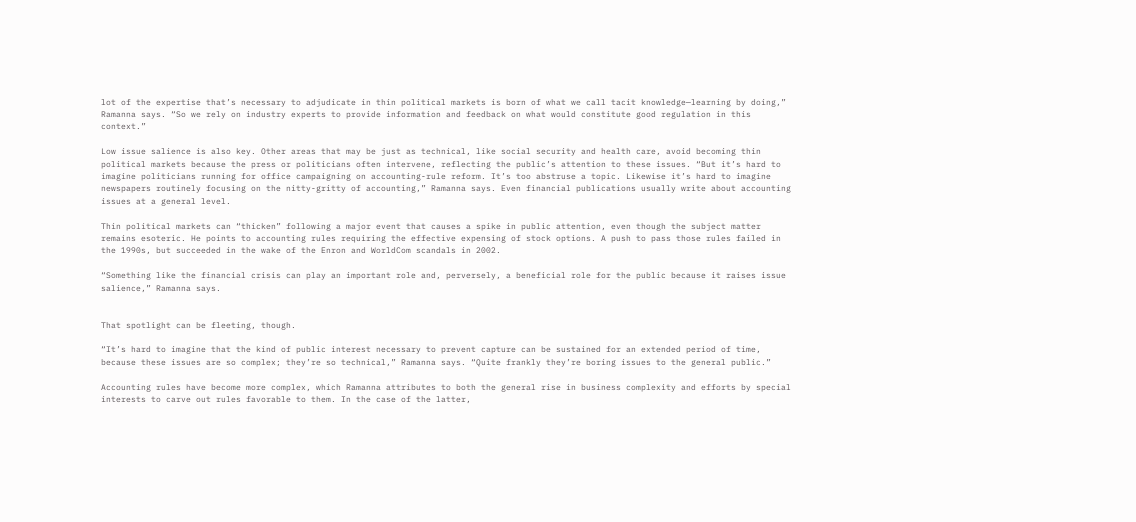lot of the expertise that’s necessary to adjudicate in thin political markets is born of what we call tacit knowledge—learning by doing,” Ramanna says. “So we rely on industry experts to provide information and feedback on what would constitute good regulation in this context.”

Low issue salience is also key. Other areas that may be just as technical, like social security and health care, avoid becoming thin political markets because the press or politicians often intervene, reflecting the public’s attention to these issues. “But it’s hard to imagine politicians running for office campaigning on accounting-rule reform. It’s too abstruse a topic. Likewise it’s hard to imagine newspapers routinely focusing on the nitty-gritty of accounting,” Ramanna says. Even financial publications usually write about accounting issues at a general level.

Thin political markets can “thicken” following a major event that causes a spike in public attention, even though the subject matter remains esoteric. He points to accounting rules requiring the effective expensing of stock options. A push to pass those rules failed in the 1990s, but succeeded in the wake of the Enron and WorldCom scandals in 2002.

“Something like the financial crisis can play an important role and, perversely, a beneficial role for the public because it raises issue salience,” Ramanna says.


That spotlight can be fleeting, though.

“It’s hard to imagine that the kind of public interest necessary to prevent capture can be sustained for an extended period of time, because these issues are so complex; they’re so technical,” Ramanna says. “Quite frankly they’re boring issues to the general public.”

Accounting rules have become more complex, which Ramanna attributes to both the general rise in business complexity and efforts by special interests to carve out rules favorable to them. In the case of the latter,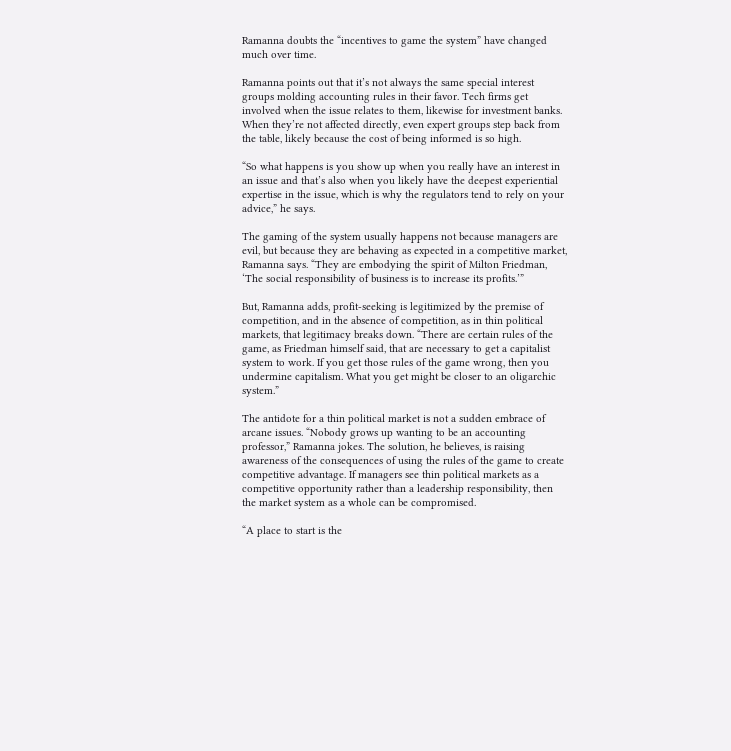Ramanna doubts the “incentives to game the system” have changed much over time.

Ramanna points out that it’s not always the same special interest groups molding accounting rules in their favor. Tech firms get involved when the issue relates to them, likewise for investment banks. When they’re not affected directly, even expert groups step back from the table, likely because the cost of being informed is so high.

“So what happens is you show up when you really have an interest in an issue and that’s also when you likely have the deepest experiential expertise in the issue, which is why the regulators tend to rely on your advice,” he says.

The gaming of the system usually happens not because managers are evil, but because they are behaving as expected in a competitive market, Ramanna says. “They are embodying the spirit of Milton Friedman, ‘The social responsibility of business is to increase its profits.’”

But, Ramanna adds, profit-seeking is legitimized by the premise of competition, and in the absence of competition, as in thin political markets, that legitimacy breaks down. “There are certain rules of the game, as Friedman himself said, that are necessary to get a capitalist system to work. If you get those rules of the game wrong, then you undermine capitalism. What you get might be closer to an oligarchic system.”

The antidote for a thin political market is not a sudden embrace of arcane issues. “Nobody grows up wanting to be an accounting professor,” Ramanna jokes. The solution, he believes, is raising awareness of the consequences of using the rules of the game to create competitive advantage. If managers see thin political markets as a competitive opportunity rather than a leadership responsibility, then the market system as a whole can be compromised.

“A place to start is the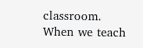classroom. When we teach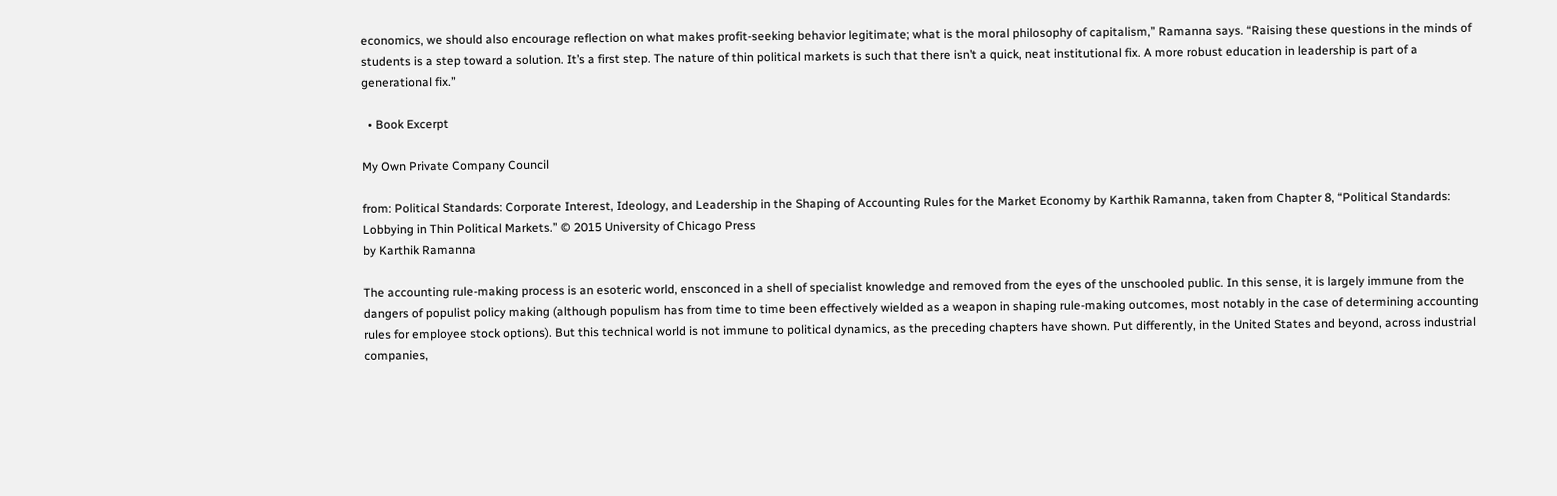economics, we should also encourage reflection on what makes profit-seeking behavior legitimate; what is the moral philosophy of capitalism,” Ramanna says. “Raising these questions in the minds of students is a step toward a solution. It’s a first step. The nature of thin political markets is such that there isn’t a quick, neat institutional fix. A more robust education in leadership is part of a generational fix.”

  • Book Excerpt

My Own Private Company Council

from: Political Standards: Corporate Interest, Ideology, and Leadership in the Shaping of Accounting Rules for the Market Economy by Karthik Ramanna, taken from Chapter 8, “Political Standards: Lobbying in Thin Political Markets.” © 2015 University of Chicago Press
by Karthik Ramanna

The accounting rule-making process is an esoteric world, ensconced in a shell of specialist knowledge and removed from the eyes of the unschooled public. In this sense, it is largely immune from the dangers of populist policy making (although populism has from time to time been effectively wielded as a weapon in shaping rule-making outcomes, most notably in the case of determining accounting rules for employee stock options). But this technical world is not immune to political dynamics, as the preceding chapters have shown. Put differently, in the United States and beyond, across industrial companies,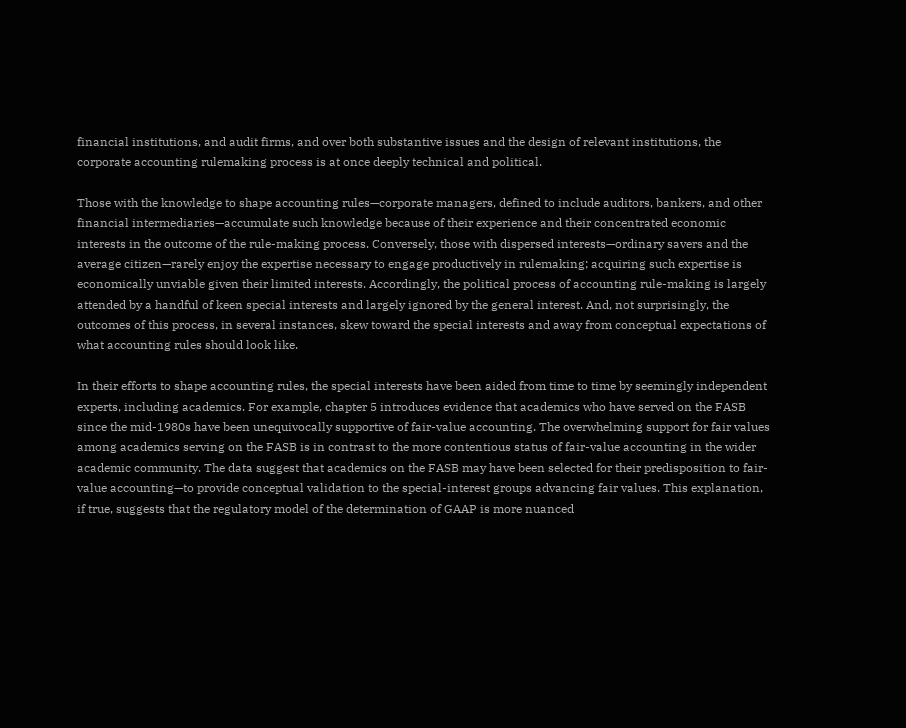financial institutions, and audit firms, and over both substantive issues and the design of relevant institutions, the corporate accounting rulemaking process is at once deeply technical and political.

Those with the knowledge to shape accounting rules—corporate managers, defined to include auditors, bankers, and other financial intermediaries—accumulate such knowledge because of their experience and their concentrated economic interests in the outcome of the rule-making process. Conversely, those with dispersed interests—ordinary savers and the average citizen—rarely enjoy the expertise necessary to engage productively in rulemaking; acquiring such expertise is economically unviable given their limited interests. Accordingly, the political process of accounting rule-making is largely attended by a handful of keen special interests and largely ignored by the general interest. And, not surprisingly, the outcomes of this process, in several instances, skew toward the special interests and away from conceptual expectations of what accounting rules should look like.

In their efforts to shape accounting rules, the special interests have been aided from time to time by seemingly independent experts, including academics. For example, chapter 5 introduces evidence that academics who have served on the FASB since the mid-1980s have been unequivocally supportive of fair-value accounting. The overwhelming support for fair values among academics serving on the FASB is in contrast to the more contentious status of fair-value accounting in the wider academic community. The data suggest that academics on the FASB may have been selected for their predisposition to fair-value accounting—to provide conceptual validation to the special-interest groups advancing fair values. This explanation, if true, suggests that the regulatory model of the determination of GAAP is more nuanced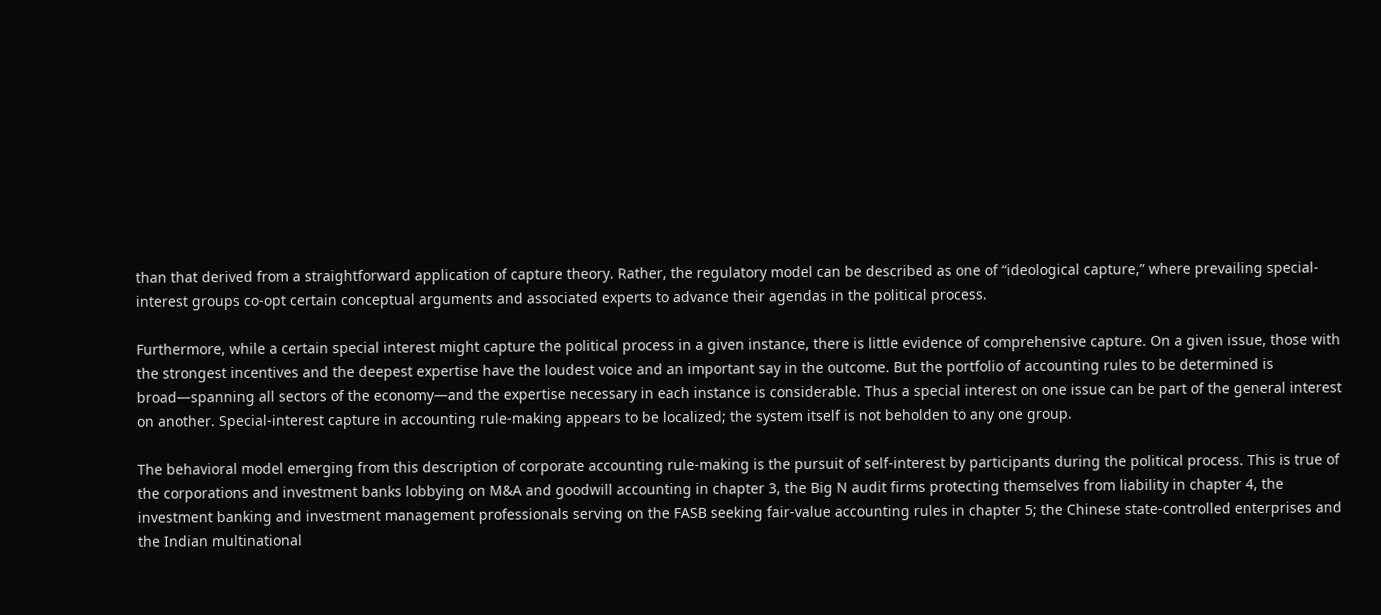than that derived from a straightforward application of capture theory. Rather, the regulatory model can be described as one of “ideological capture,” where prevailing special-interest groups co-opt certain conceptual arguments and associated experts to advance their agendas in the political process.

Furthermore, while a certain special interest might capture the political process in a given instance, there is little evidence of comprehensive capture. On a given issue, those with the strongest incentives and the deepest expertise have the loudest voice and an important say in the outcome. But the portfolio of accounting rules to be determined is broad—spanning all sectors of the economy—and the expertise necessary in each instance is considerable. Thus a special interest on one issue can be part of the general interest on another. Special-interest capture in accounting rule-making appears to be localized; the system itself is not beholden to any one group.

The behavioral model emerging from this description of corporate accounting rule-making is the pursuit of self-interest by participants during the political process. This is true of the corporations and investment banks lobbying on M&A and goodwill accounting in chapter 3, the Big N audit firms protecting themselves from liability in chapter 4, the investment banking and investment management professionals serving on the FASB seeking fair-value accounting rules in chapter 5; the Chinese state-controlled enterprises and the Indian multinational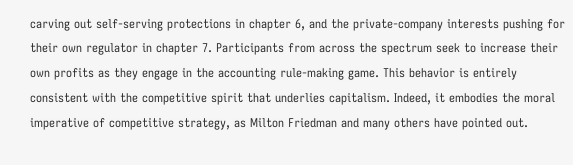carving out self-serving protections in chapter 6, and the private-company interests pushing for their own regulator in chapter 7. Participants from across the spectrum seek to increase their own profits as they engage in the accounting rule-making game. This behavior is entirely consistent with the competitive spirit that underlies capitalism. Indeed, it embodies the moral imperative of competitive strategy, as Milton Friedman and many others have pointed out.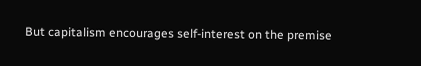But capitalism encourages self-interest on the premise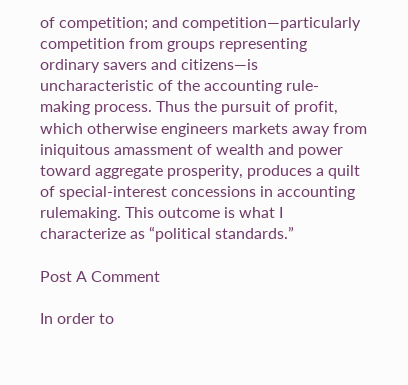of competition; and competition—particularly competition from groups representing ordinary savers and citizens—is uncharacteristic of the accounting rule-making process. Thus the pursuit of profit, which otherwise engineers markets away from iniquitous amassment of wealth and power toward aggregate prosperity, produces a quilt of special-interest concessions in accounting rulemaking. This outcome is what I characterize as “political standards.”

Post A Comment

In order to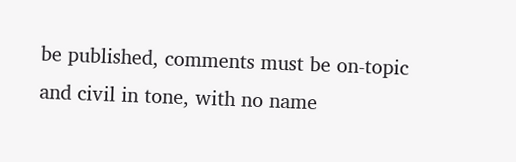be published, comments must be on-topic and civil in tone, with no name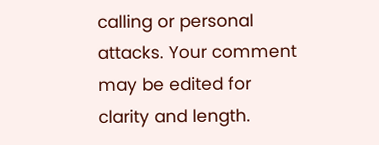calling or personal attacks. Your comment may be edited for clarity and length.